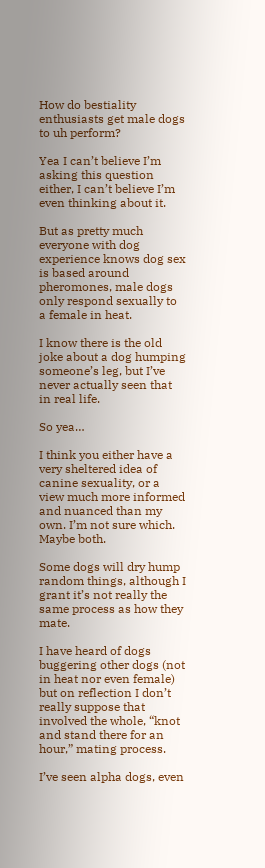How do bestiality enthusiasts get male dogs to uh perform?

Yea I can’t believe I’m asking this question either, I can’t believe I’m even thinking about it.

But as pretty much everyone with dog experience knows dog sex is based around pheromones, male dogs only respond sexually to a female in heat.

I know there is the old joke about a dog humping someone’s leg, but I’ve never actually seen that in real life.

So yea…

I think you either have a very sheltered idea of canine sexuality, or a view much more informed and nuanced than my own. I’m not sure which. Maybe both.

Some dogs will dry hump random things, although I grant it’s not really the same process as how they mate.

I have heard of dogs buggering other dogs (not in heat nor even female) but on reflection I don’t really suppose that involved the whole, “knot and stand there for an hour,” mating process.

I’ve seen alpha dogs, even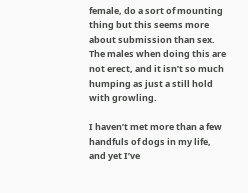female, do a sort of mounting thing but this seems more about submission than sex. The males when doing this are not erect, and it isn’t so much humping as just a still hold with growling.

I haven’t met more than a few handfuls of dogs in my life, and yet I’ve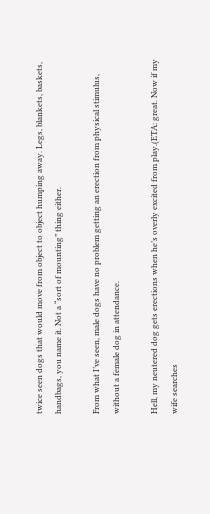twice seen dogs that would move from object to object humping away. Legs, blankets, baskets, handbags, you name it. Not a “sort of mounting” thing either.

From what I’ve seen, male dogs have no problem getting an erection from physical stimulus, without a female dog in attendance.

Hell, my neutered dog gets erections when he’s overly excited from play.(ETA: great. Now if my wife searches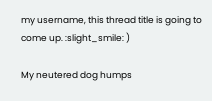my username, this thread title is going to come up. :slight_smile: )

My neutered dog humps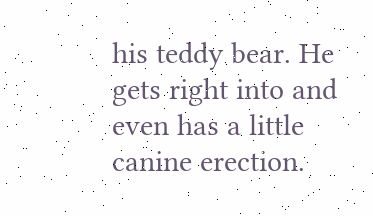his teddy bear. He gets right into and even has a little canine erection.